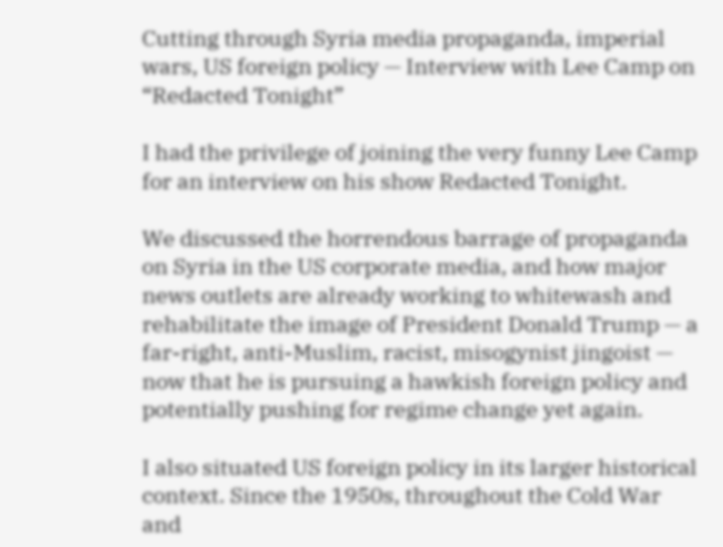Cutting through Syria media propaganda, imperial wars, US foreign policy — Interview with Lee Camp on “Redacted Tonight”

I had the privilege of joining the very funny Lee Camp for an interview on his show Redacted Tonight.

We discussed the horrendous barrage of propaganda on Syria in the US corporate media, and how major news outlets are already working to whitewash and rehabilitate the image of President Donald Trump — a far-right, anti-Muslim, racist, misogynist jingoist — now that he is pursuing a hawkish foreign policy and potentially pushing for regime change yet again.

I also situated US foreign policy in its larger historical context. Since the 1950s, throughout the Cold War and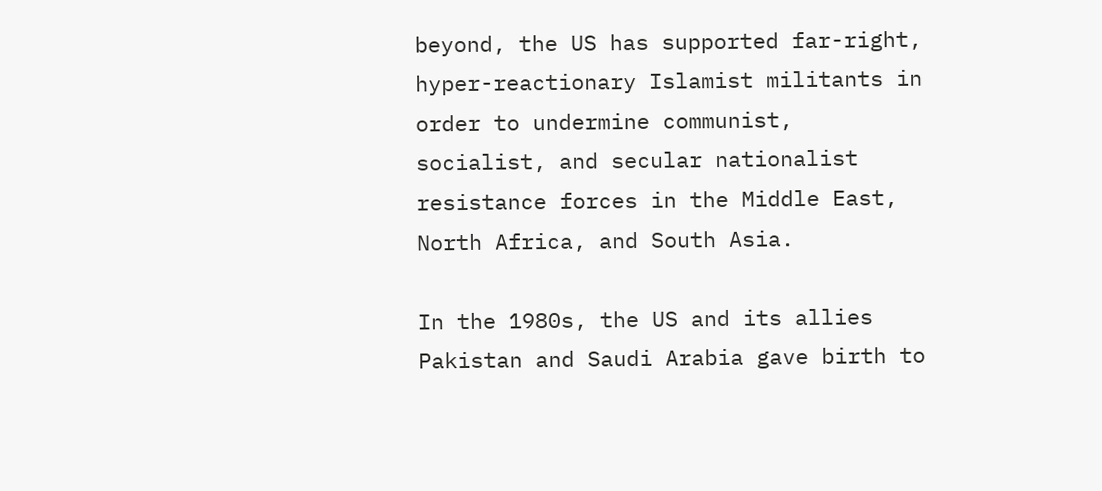beyond, the US has supported far-right, hyper-reactionary Islamist militants in order to undermine communist, socialist, and secular nationalist resistance forces in the Middle East, North Africa, and South Asia.

In the 1980s, the US and its allies Pakistan and Saudi Arabia gave birth to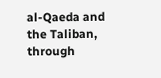al-Qaeda and the Taliban, through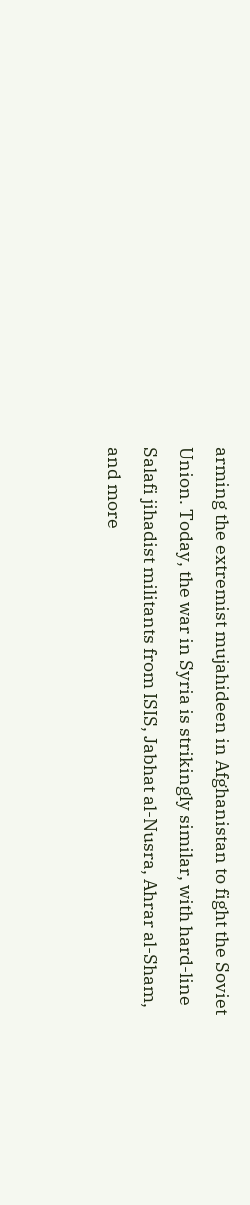arming the extremist mujahideen in Afghanistan to fight the Soviet Union. Today, the war in Syria is strikingly similar, with hard-line Salafi jihadist militants from ISIS, Jabhat al-Nusra, Ahrar al-Sham, and more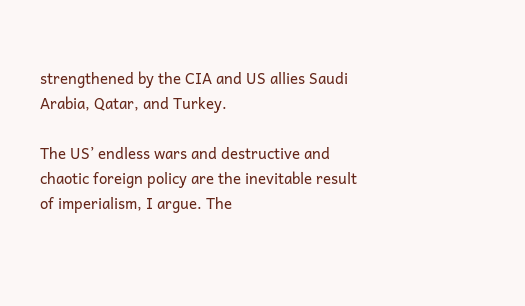strengthened by the CIA and US allies Saudi Arabia, Qatar, and Turkey.

The US’ endless wars and destructive and chaotic foreign policy are the inevitable result of imperialism, I argue. The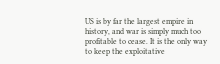US is by far the largest empire in history, and war is simply much too profitable to cease. It is the only way to keep the exploitative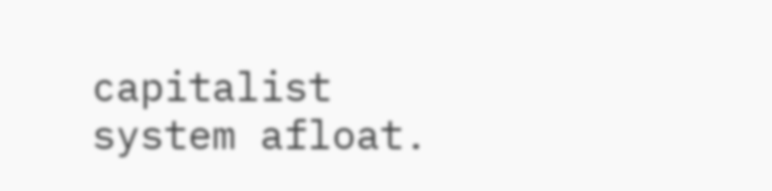capitalist system afloat.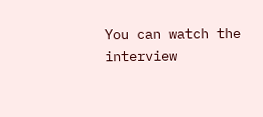You can watch the interview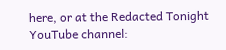here, or at the Redacted Tonight YouTube channel: